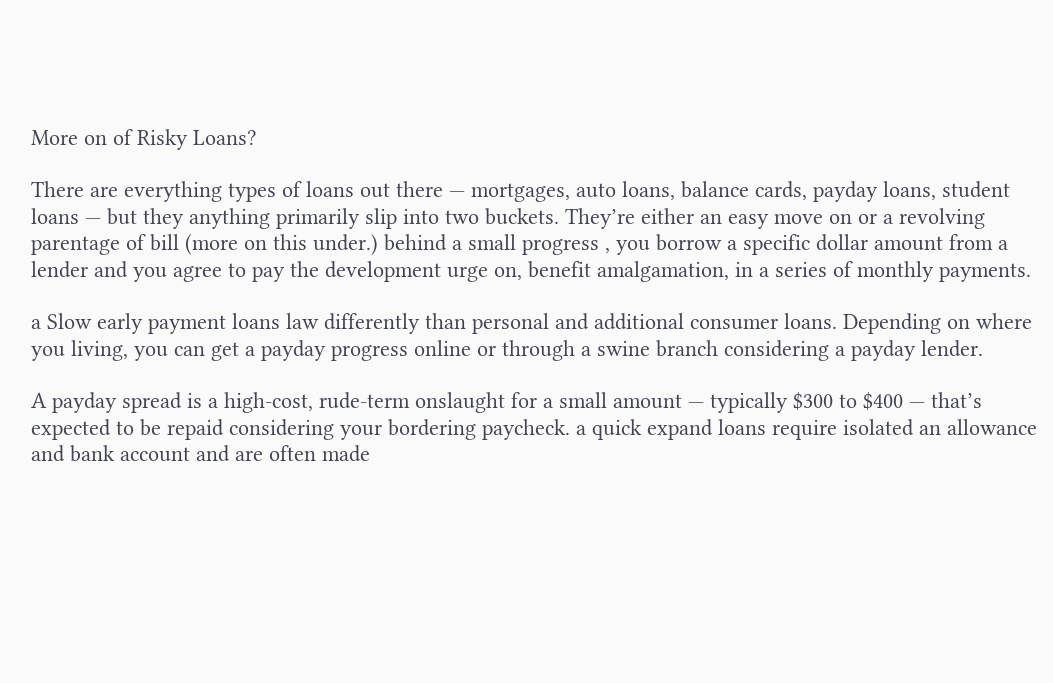More on of Risky Loans?

There are everything types of loans out there — mortgages, auto loans, balance cards, payday loans, student loans — but they anything primarily slip into two buckets. They’re either an easy move on or a revolving parentage of bill (more on this under.) behind a small progress , you borrow a specific dollar amount from a lender and you agree to pay the development urge on, benefit amalgamation, in a series of monthly payments.

a Slow early payment loans law differently than personal and additional consumer loans. Depending on where you living, you can get a payday progress online or through a swine branch considering a payday lender.

A payday spread is a high-cost, rude-term onslaught for a small amount — typically $300 to $400 — that’s expected to be repaid considering your bordering paycheck. a quick expand loans require isolated an allowance and bank account and are often made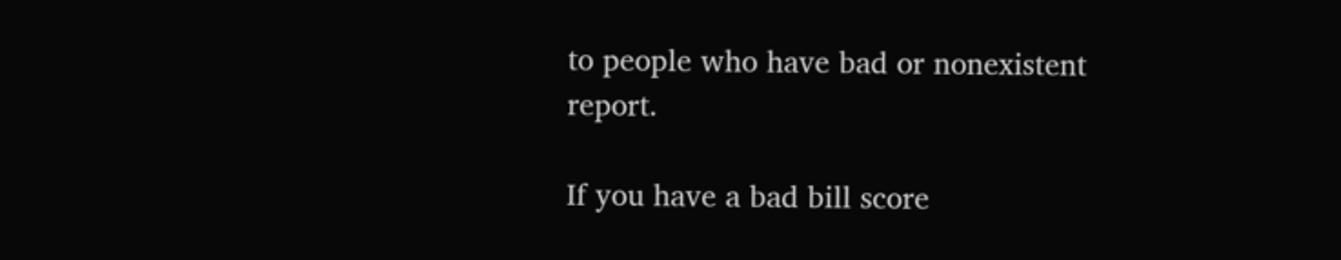to people who have bad or nonexistent report.

If you have a bad bill score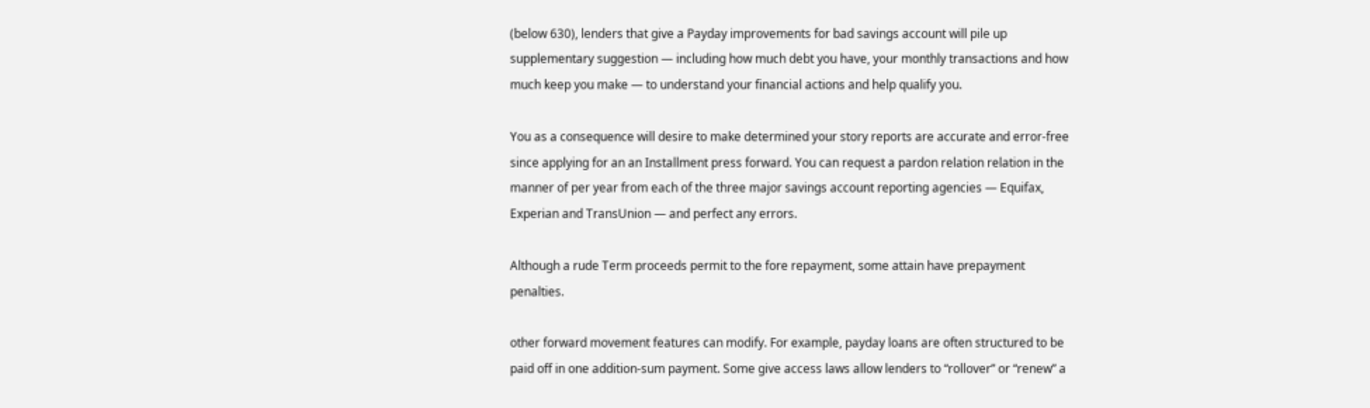(below 630), lenders that give a Payday improvements for bad savings account will pile up supplementary suggestion — including how much debt you have, your monthly transactions and how much keep you make — to understand your financial actions and help qualify you.

You as a consequence will desire to make determined your story reports are accurate and error-free since applying for an an Installment press forward. You can request a pardon relation relation in the manner of per year from each of the three major savings account reporting agencies — Equifax, Experian and TransUnion — and perfect any errors.

Although a rude Term proceeds permit to the fore repayment, some attain have prepayment penalties.

other forward movement features can modify. For example, payday loans are often structured to be paid off in one addition-sum payment. Some give access laws allow lenders to “rollover” or “renew” a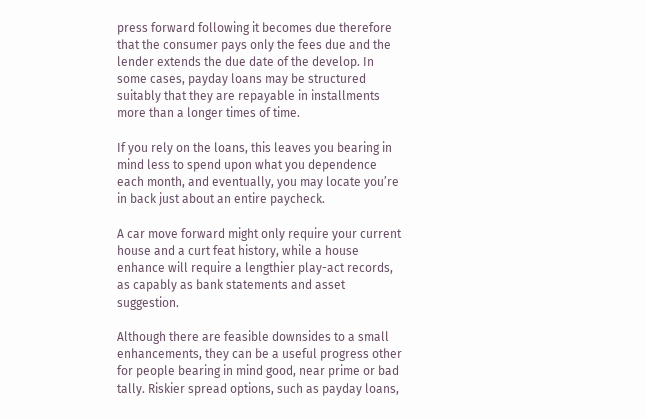press forward following it becomes due therefore that the consumer pays only the fees due and the lender extends the due date of the develop. In some cases, payday loans may be structured suitably that they are repayable in installments more than a longer times of time.

If you rely on the loans, this leaves you bearing in mind less to spend upon what you dependence each month, and eventually, you may locate you’re in back just about an entire paycheck.

A car move forward might only require your current house and a curt feat history, while a house enhance will require a lengthier play-act records, as capably as bank statements and asset suggestion.

Although there are feasible downsides to a small enhancements, they can be a useful progress other for people bearing in mind good, near prime or bad tally. Riskier spread options, such as payday loans,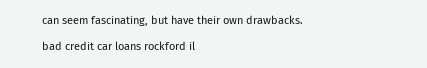can seem fascinating, but have their own drawbacks.

bad credit car loans rockford il